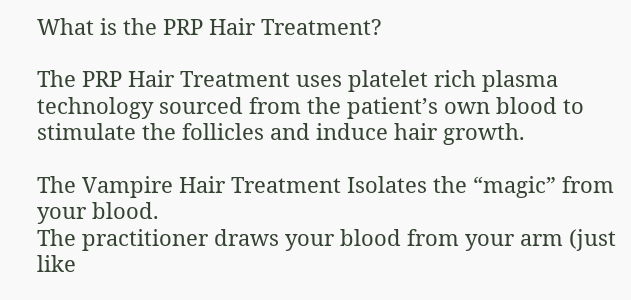What is the PRP Hair Treatment?

The PRP Hair Treatment uses platelet rich plasma technology sourced from the patient’s own blood to stimulate the follicles and induce hair growth.

The Vampire Hair Treatment Isolates the “magic” from your blood.
The practitioner draws your blood from your arm (just like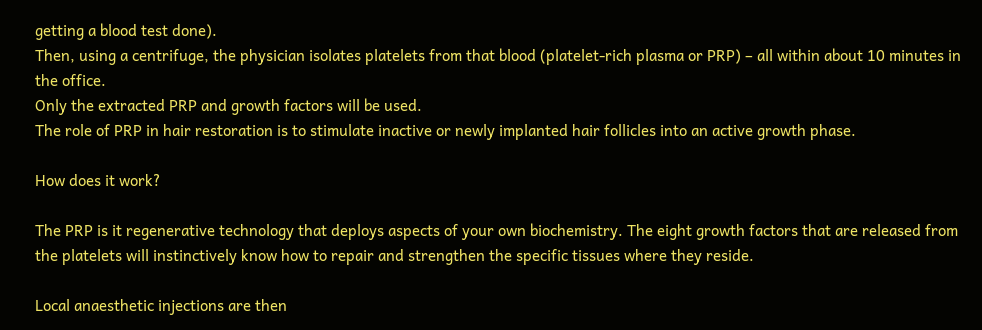getting a blood test done).
Then, using a centrifuge, the physician isolates platelets from that blood (platelet-rich plasma or PRP) – all within about 10 minutes in the office.
Only the extracted PRP and growth factors will be used.
The role of PRP in hair restoration is to stimulate inactive or newly implanted hair follicles into an active growth phase.

How does it work?

The PRP is it regenerative technology that deploys aspects of your own biochemistry. The eight growth factors that are released from the platelets will instinctively know how to repair and strengthen the specific tissues where they reside.

Local anaesthetic injections are then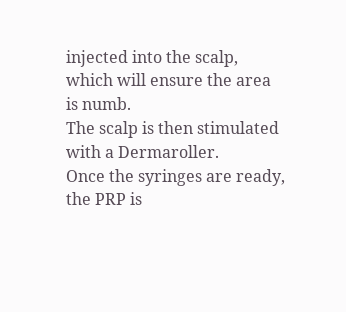injected into the scalp, which will ensure the area is numb.
The scalp is then stimulated with a Dermaroller.
Once the syringes are ready, the PRP is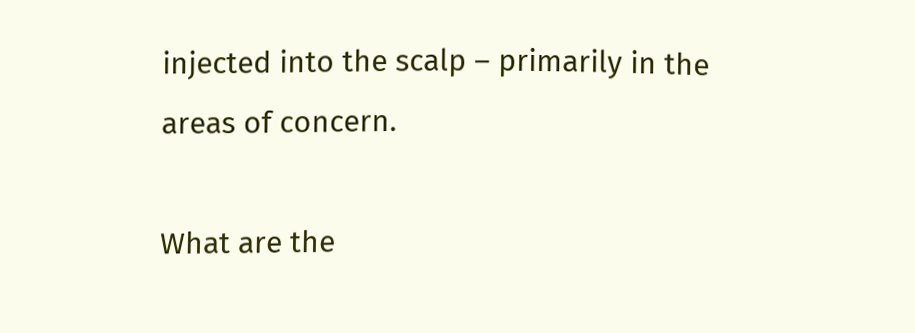injected into the scalp – primarily in the areas of concern.

What are the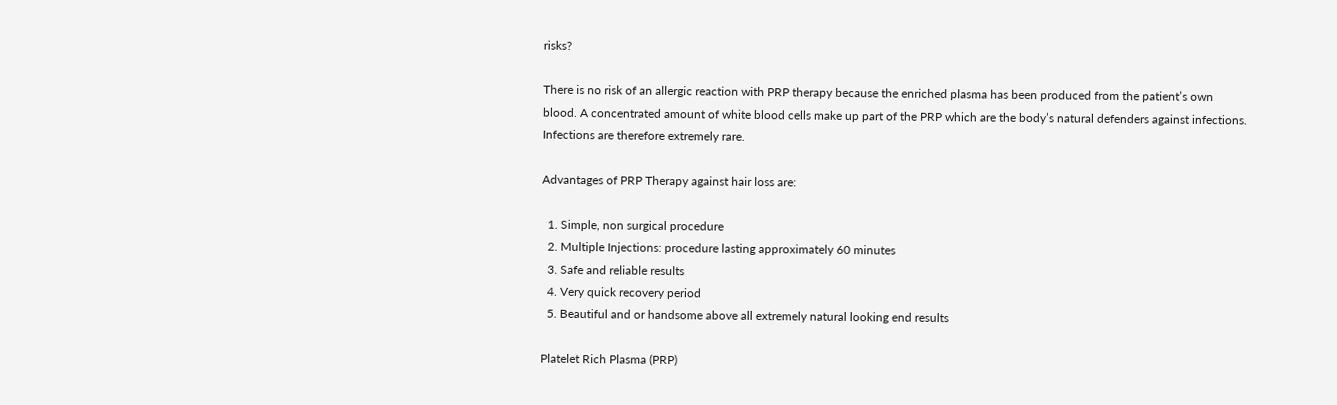risks?

There is no risk of an allergic reaction with PRP therapy because the enriched plasma has been produced from the patient’s own blood. A concentrated amount of white blood cells make up part of the PRP which are the body’s natural defenders against infections. Infections are therefore extremely rare.

Advantages of PRP Therapy against hair loss are:

  1. Simple, non surgical procedure
  2. Multiple Injections: procedure lasting approximately 60 minutes
  3. Safe and reliable results
  4. Very quick recovery period
  5. Beautiful and or handsome above all extremely natural looking end results

Platelet Rich Plasma (PRP)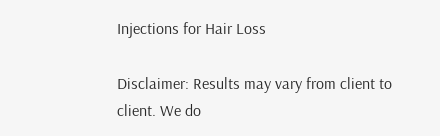Injections for Hair Loss

Disclaimer: Results may vary from client to client. We do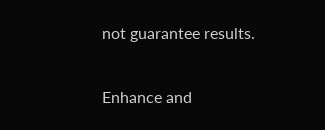not guarantee results.

Enhance and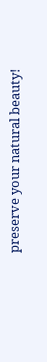preserve your natural beauty!